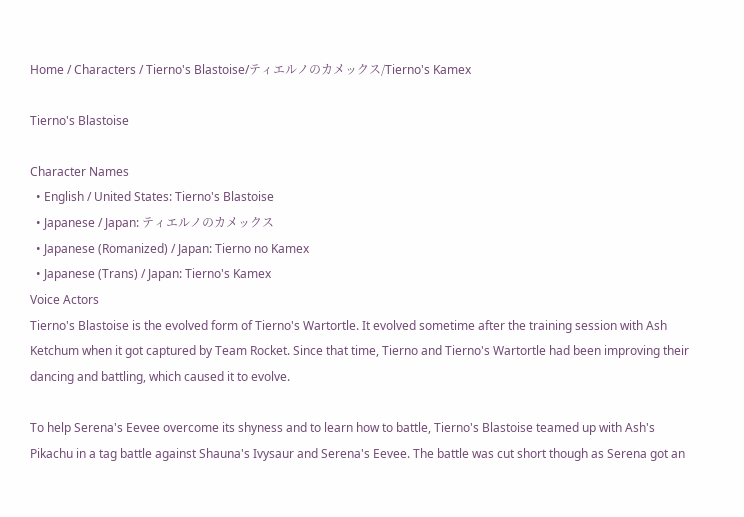Home / Characters / Tierno's Blastoise/ティエルノのカメックス/Tierno's Kamex

Tierno's Blastoise

Character Names
  • English / United States: Tierno's Blastoise
  • Japanese / Japan: ティエルノのカメックス
  • Japanese (Romanized) / Japan: Tierno no Kamex
  • Japanese (Trans) / Japan: Tierno's Kamex
Voice Actors
Tierno's Blastoise is the evolved form of Tierno's Wartortle. It evolved sometime after the training session with Ash Ketchum when it got captured by Team Rocket. Since that time, Tierno and Tierno's Wartortle had been improving their dancing and battling, which caused it to evolve.

To help Serena's Eevee overcome its shyness and to learn how to battle, Tierno's Blastoise teamed up with Ash's Pikachu in a tag battle against Shauna's Ivysaur and Serena's Eevee. The battle was cut short though as Serena got an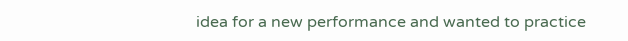idea for a new performance and wanted to practice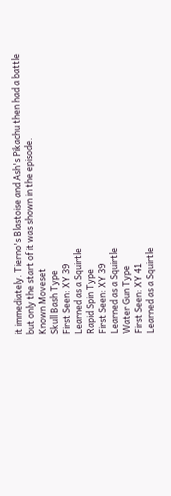it immediately. Tierno's Blastoise and Ash's Pikachu then had a battle but only the start of it was shown in the episode.
Known Moveset
Skull Bash Type
First Seen: XY 39
Learned as a Squirtle
Rapid Spin Type
First Seen: XY 39
Learned as a Squirtle
Water Gun Type
First Seen: XY 41
Learned as a Squirtle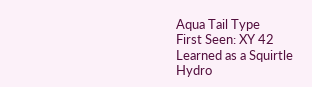Aqua Tail Type
First Seen: XY 42
Learned as a Squirtle
Hydro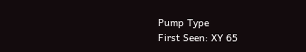Pump Type
First Seen: XY 65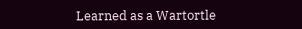Learned as a Wartortle